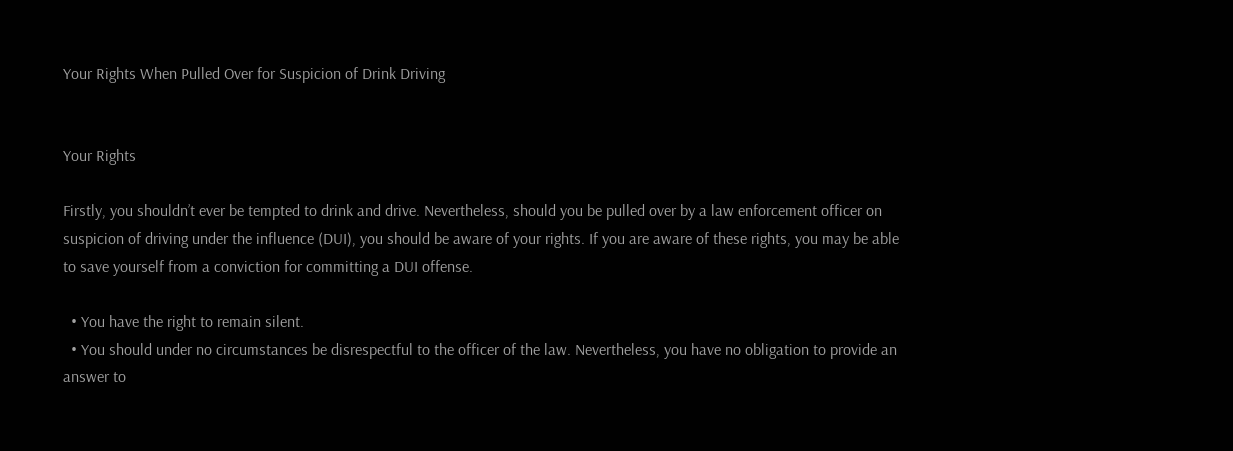Your Rights When Pulled Over for Suspicion of Drink Driving


Your Rights

Firstly, you shouldn’t ever be tempted to drink and drive. Nevertheless, should you be pulled over by a law enforcement officer on suspicion of driving under the influence (DUI), you should be aware of your rights. If you are aware of these rights, you may be able to save yourself from a conviction for committing a DUI offense.

  • You have the right to remain silent.
  • You should under no circumstances be disrespectful to the officer of the law. Nevertheless, you have no obligation to provide an answer to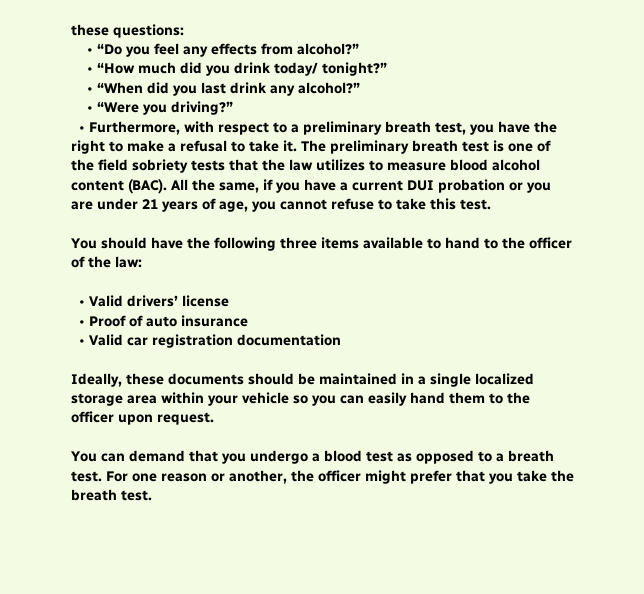these questions:
    • “Do you feel any effects from alcohol?”
    • “How much did you drink today/ tonight?”
    • “When did you last drink any alcohol?”
    • “Were you driving?”
  • Furthermore, with respect to a preliminary breath test, you have the right to make a refusal to take it. The preliminary breath test is one of the field sobriety tests that the law utilizes to measure blood alcohol content (BAC). All the same, if you have a current DUI probation or you are under 21 years of age, you cannot refuse to take this test.

You should have the following three items available to hand to the officer of the law:

  • Valid drivers’ license
  • Proof of auto insurance
  • Valid car registration documentation

Ideally, these documents should be maintained in a single localized storage area within your vehicle so you can easily hand them to the officer upon request.

You can demand that you undergo a blood test as opposed to a breath test. For one reason or another, the officer might prefer that you take the breath test.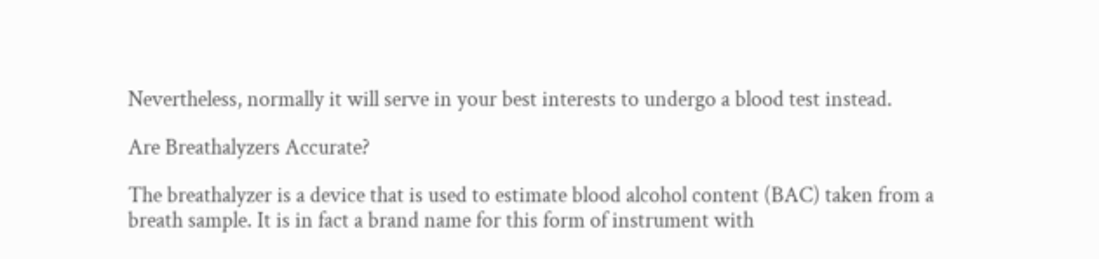Nevertheless, normally it will serve in your best interests to undergo a blood test instead.

Are Breathalyzers Accurate?

The breathalyzer is a device that is used to estimate blood alcohol content (BAC) taken from a breath sample. It is in fact a brand name for this form of instrument with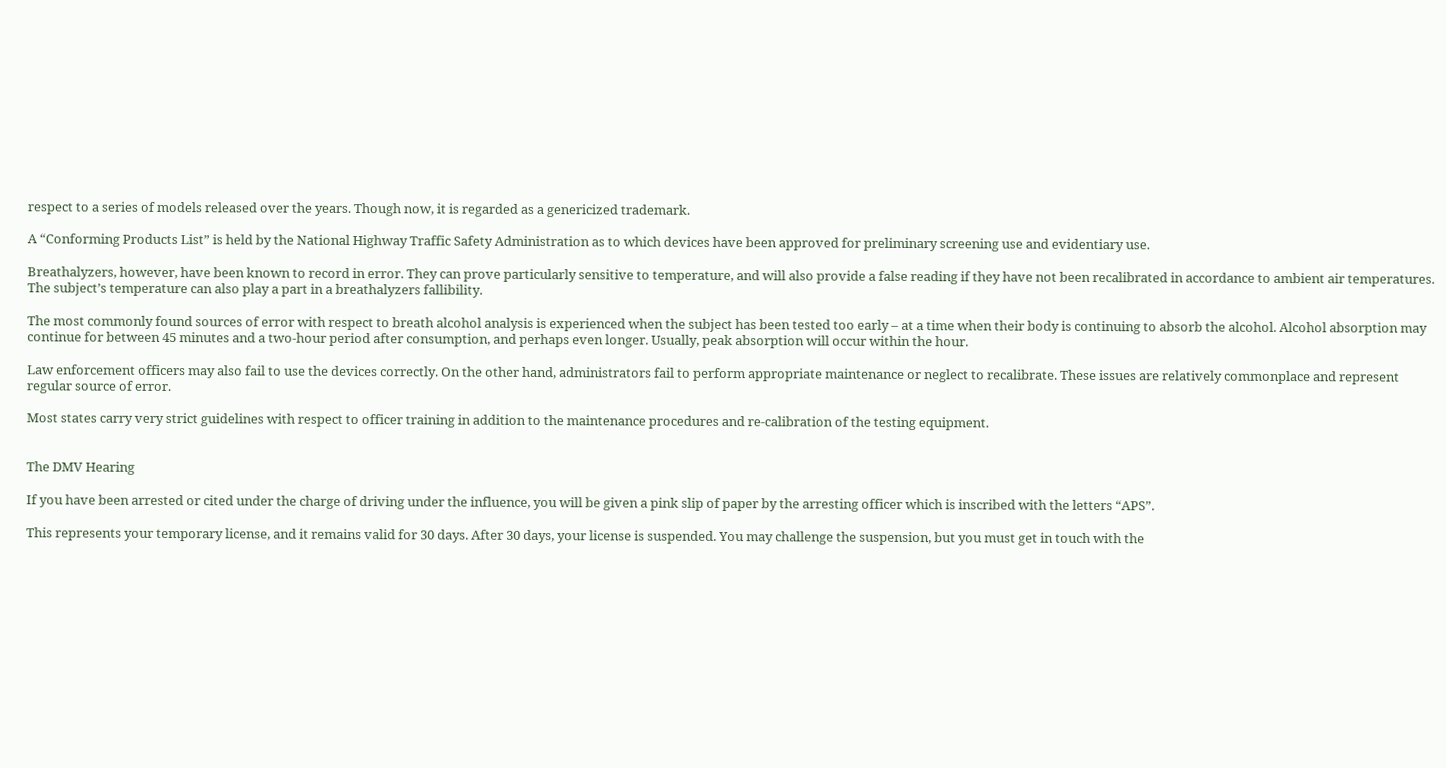respect to a series of models released over the years. Though now, it is regarded as a genericized trademark.

A “Conforming Products List” is held by the National Highway Traffic Safety Administration as to which devices have been approved for preliminary screening use and evidentiary use.

Breathalyzers, however, have been known to record in error. They can prove particularly sensitive to temperature, and will also provide a false reading if they have not been recalibrated in accordance to ambient air temperatures. The subject’s temperature can also play a part in a breathalyzers fallibility.

The most commonly found sources of error with respect to breath alcohol analysis is experienced when the subject has been tested too early – at a time when their body is continuing to absorb the alcohol. Alcohol absorption may continue for between 45 minutes and a two-hour period after consumption, and perhaps even longer. Usually, peak absorption will occur within the hour.

Law enforcement officers may also fail to use the devices correctly. On the other hand, administrators fail to perform appropriate maintenance or neglect to recalibrate. These issues are relatively commonplace and represent regular source of error.

Most states carry very strict guidelines with respect to officer training in addition to the maintenance procedures and re-calibration of the testing equipment.


The DMV Hearing

If you have been arrested or cited under the charge of driving under the influence, you will be given a pink slip of paper by the arresting officer which is inscribed with the letters “APS”.

This represents your temporary license, and it remains valid for 30 days. After 30 days, your license is suspended. You may challenge the suspension, but you must get in touch with the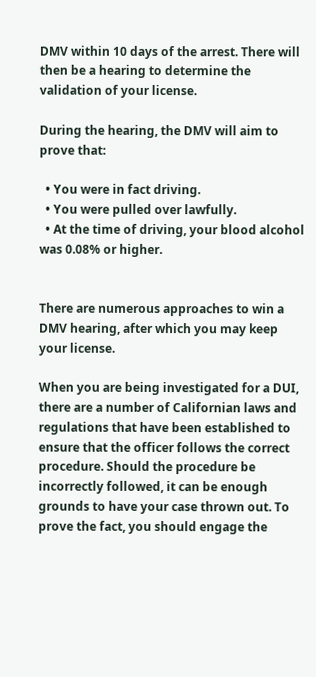DMV within 10 days of the arrest. There will then be a hearing to determine the validation of your license.

During the hearing, the DMV will aim to prove that:

  • You were in fact driving.
  • You were pulled over lawfully.
  • At the time of driving, your blood alcohol was 0.08% or higher.


There are numerous approaches to win a DMV hearing, after which you may keep your license.

When you are being investigated for a DUI, there are a number of Californian laws and regulations that have been established to ensure that the officer follows the correct procedure. Should the procedure be incorrectly followed, it can be enough grounds to have your case thrown out. To prove the fact, you should engage the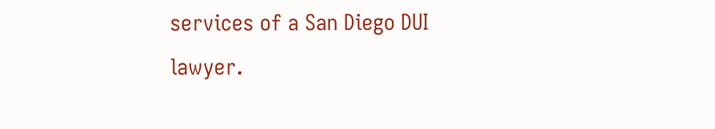services of a San Diego DUI lawyer.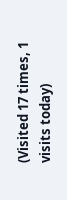(Visited 17 times, 1 visits today)